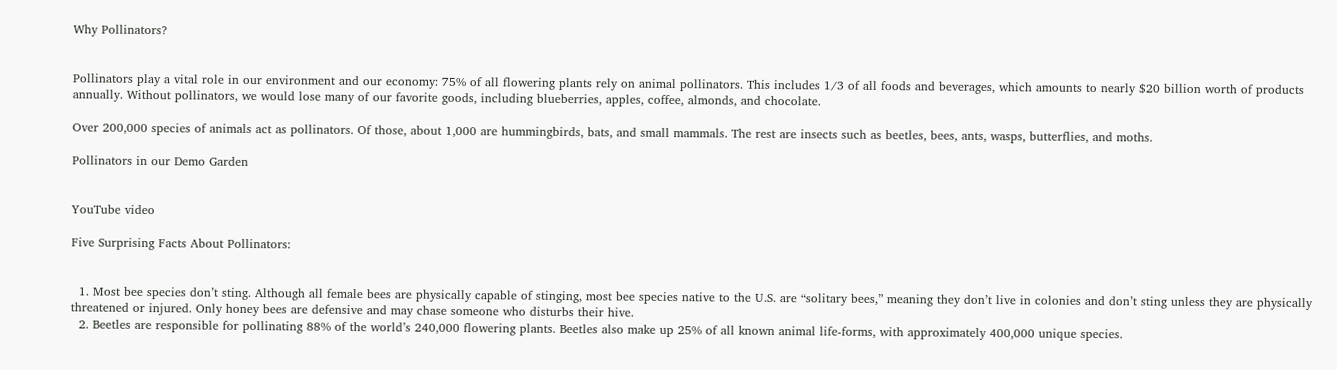Why Pollinators?


Pollinators play a vital role in our environment and our economy: 75% of all flowering plants rely on animal pollinators. This includes 1/3 of all foods and beverages, which amounts to nearly $20 billion worth of products annually. Without pollinators, we would lose many of our favorite goods, including blueberries, apples, coffee, almonds, and chocolate.

Over 200,000 species of animals act as pollinators. Of those, about 1,000 are hummingbirds, bats, and small mammals. The rest are insects such as beetles, bees, ants, wasps, butterflies, and moths.

Pollinators in our Demo Garden


YouTube video

Five Surprising Facts About Pollinators:


  1. Most bee species don’t sting. Although all female bees are physically capable of stinging, most bee species native to the U.S. are “solitary bees,” meaning they don’t live in colonies and don’t sting unless they are physically threatened or injured. Only honey bees are defensive and may chase someone who disturbs their hive.
  2. Beetles are responsible for pollinating 88% of the world’s 240,000 flowering plants. Beetles also make up 25% of all known animal life-forms, with approximately 400,000 unique species.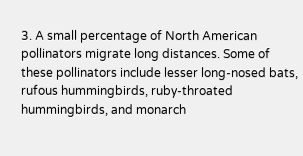3. A small percentage of North American pollinators migrate long distances. Some of these pollinators include lesser long-nosed bats, rufous hummingbirds, ruby-throated hummingbirds, and monarch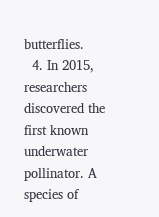butterflies.
  4. In 2015, researchers discovered the first known underwater pollinator. A species of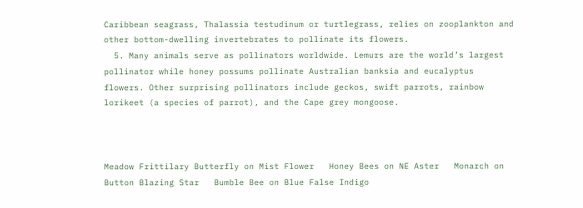Caribbean seagrass, Thalassia testudinum or turtlegrass, relies on zooplankton and other bottom-dwelling invertebrates to pollinate its flowers.
  5. Many animals serve as pollinators worldwide. Lemurs are the world’s largest pollinator while honey possums pollinate Australian banksia and eucalyptus flowers. Other surprising pollinators include geckos, swift parrots, rainbow lorikeet (a species of parrot), and the Cape grey mongoose.



Meadow Frittilary Butterfly on Mist Flower   Honey Bees on NE Aster   Monarch on Button Blazing Star   Bumble Bee on Blue False Indigo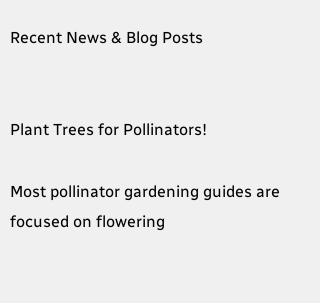Recent News & Blog Posts


Plant Trees for Pollinators!

Most pollinator gardening guides are focused on flowering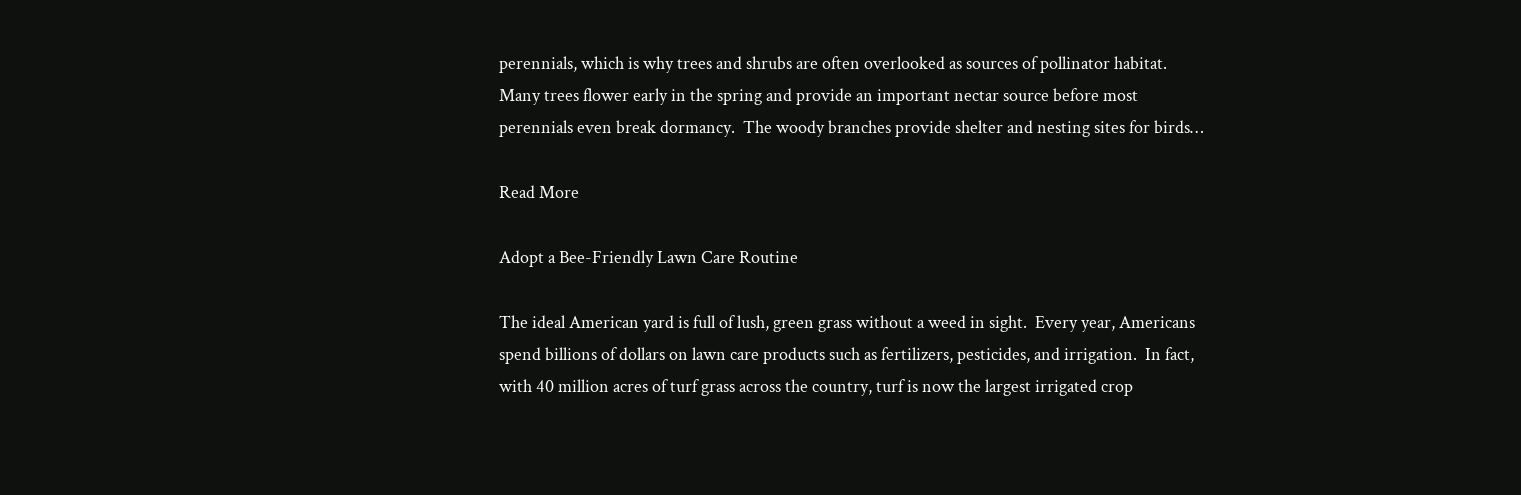perennials, which is why trees and shrubs are often overlooked as sources of pollinator habitat.  Many trees flower early in the spring and provide an important nectar source before most perennials even break dormancy.  The woody branches provide shelter and nesting sites for birds…

Read More

Adopt a Bee-Friendly Lawn Care Routine

The ideal American yard is full of lush, green grass without a weed in sight.  Every year, Americans spend billions of dollars on lawn care products such as fertilizers, pesticides, and irrigation.  In fact, with 40 million acres of turf grass across the country, turf is now the largest irrigated crop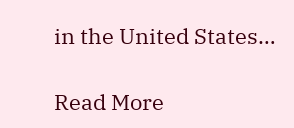in the United States…

Read More